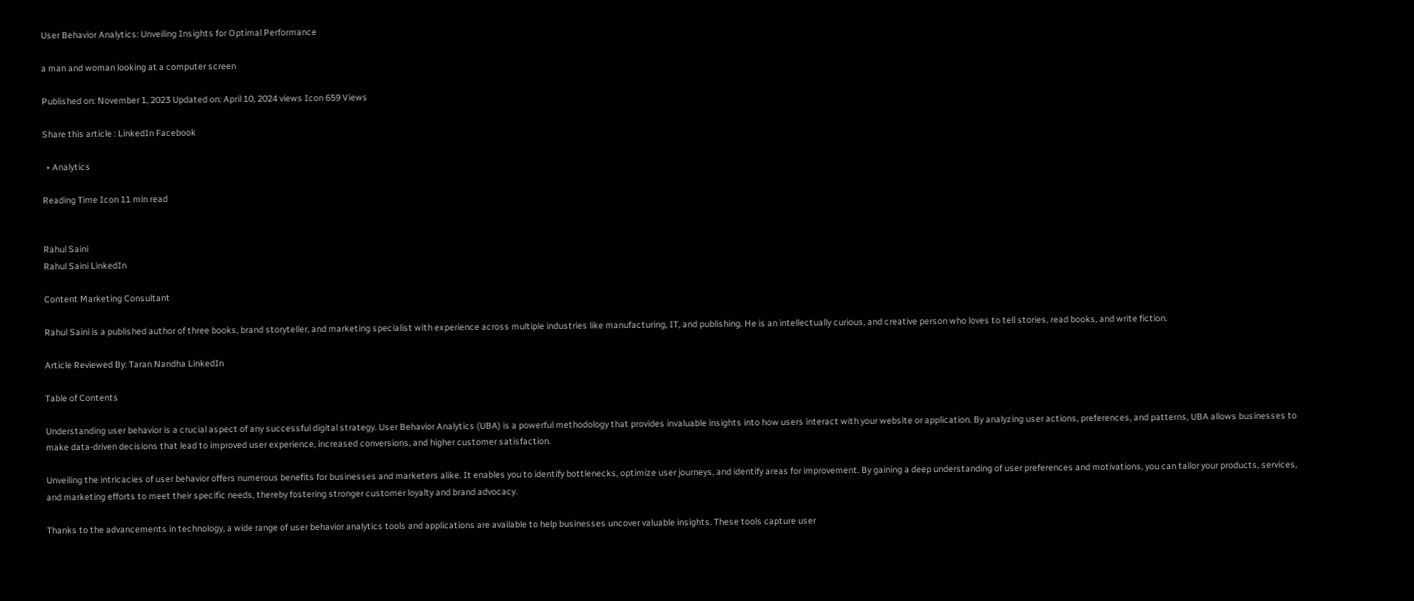User Behavior Analytics: Unveiling Insights for Optimal Performance

a man and woman looking at a computer screen

Published on: November 1, 2023 Updated on: April 10, 2024 views Icon 659 Views

Share this article : LinkedIn Facebook

  • Analytics

Reading Time Icon 11 min read


Rahul Saini
Rahul Saini LinkedIn

Content Marketing Consultant

Rahul Saini is a published author of three books, brand storyteller, and marketing specialist with experience across multiple industries like manufacturing, IT, and publishing. He is an intellectually curious, and creative person who loves to tell stories, read books, and write fiction.

Article Reviewed By: Taran Nandha LinkedIn

Table of Contents

Understanding user behavior is a crucial aspect of any successful digital strategy. User Behavior Analytics (UBA) is a powerful methodology that provides invaluable insights into how users interact with your website or application. By analyzing user actions, preferences, and patterns, UBA allows businesses to make data-driven decisions that lead to improved user experience, increased conversions, and higher customer satisfaction.

Unveiling the intricacies of user behavior offers numerous benefits for businesses and marketers alike. It enables you to identify bottlenecks, optimize user journeys, and identify areas for improvement. By gaining a deep understanding of user preferences and motivations, you can tailor your products, services, and marketing efforts to meet their specific needs, thereby fostering stronger customer loyalty and brand advocacy.

Thanks to the advancements in technology, a wide range of user behavior analytics tools and applications are available to help businesses uncover valuable insights. These tools capture user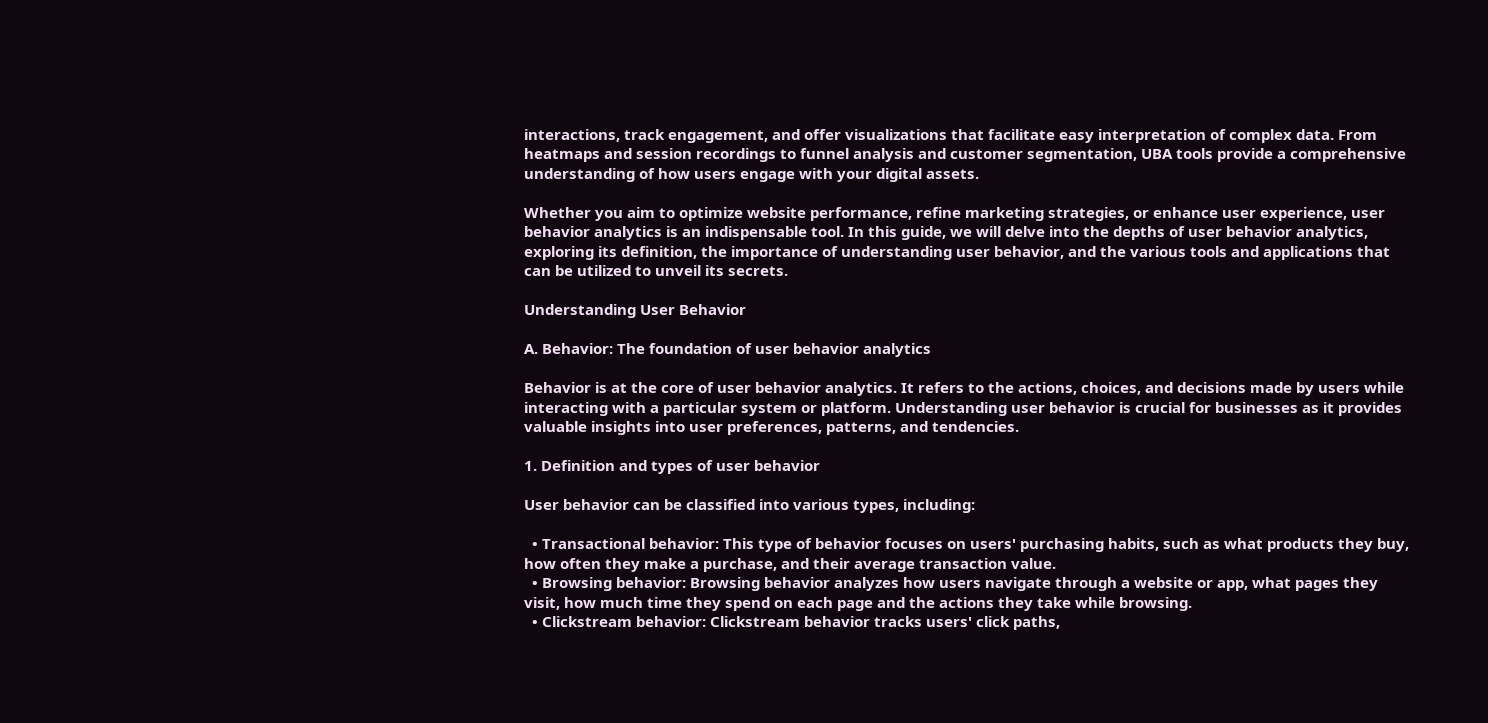interactions, track engagement, and offer visualizations that facilitate easy interpretation of complex data. From heatmaps and session recordings to funnel analysis and customer segmentation, UBA tools provide a comprehensive understanding of how users engage with your digital assets.

Whether you aim to optimize website performance, refine marketing strategies, or enhance user experience, user behavior analytics is an indispensable tool. In this guide, we will delve into the depths of user behavior analytics, exploring its definition, the importance of understanding user behavior, and the various tools and applications that can be utilized to unveil its secrets.

Understanding User Behavior

A. Behavior: The foundation of user behavior analytics

Behavior is at the core of user behavior analytics. It refers to the actions, choices, and decisions made by users while interacting with a particular system or platform. Understanding user behavior is crucial for businesses as it provides valuable insights into user preferences, patterns, and tendencies.

1. Definition and types of user behavior

User behavior can be classified into various types, including:

  • Transactional behavior: This type of behavior focuses on users' purchasing habits, such as what products they buy, how often they make a purchase, and their average transaction value.
  • Browsing behavior: Browsing behavior analyzes how users navigate through a website or app, what pages they visit, how much time they spend on each page and the actions they take while browsing.
  • Clickstream behavior: Clickstream behavior tracks users' click paths,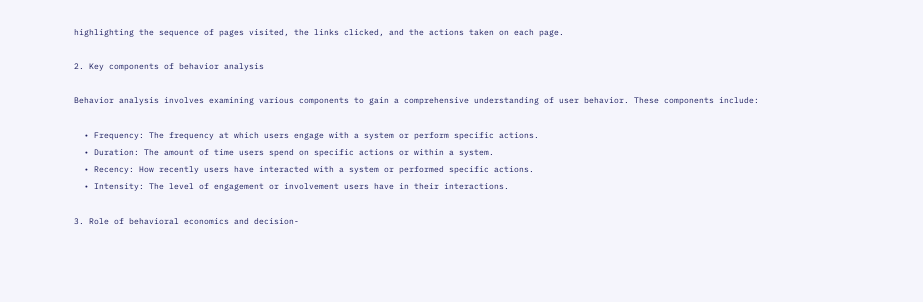highlighting the sequence of pages visited, the links clicked, and the actions taken on each page.

2. Key components of behavior analysis

Behavior analysis involves examining various components to gain a comprehensive understanding of user behavior. These components include:

  • Frequency: The frequency at which users engage with a system or perform specific actions.
  • Duration: The amount of time users spend on specific actions or within a system.
  • Recency: How recently users have interacted with a system or performed specific actions.
  • Intensity: The level of engagement or involvement users have in their interactions.

3. Role of behavioral economics and decision-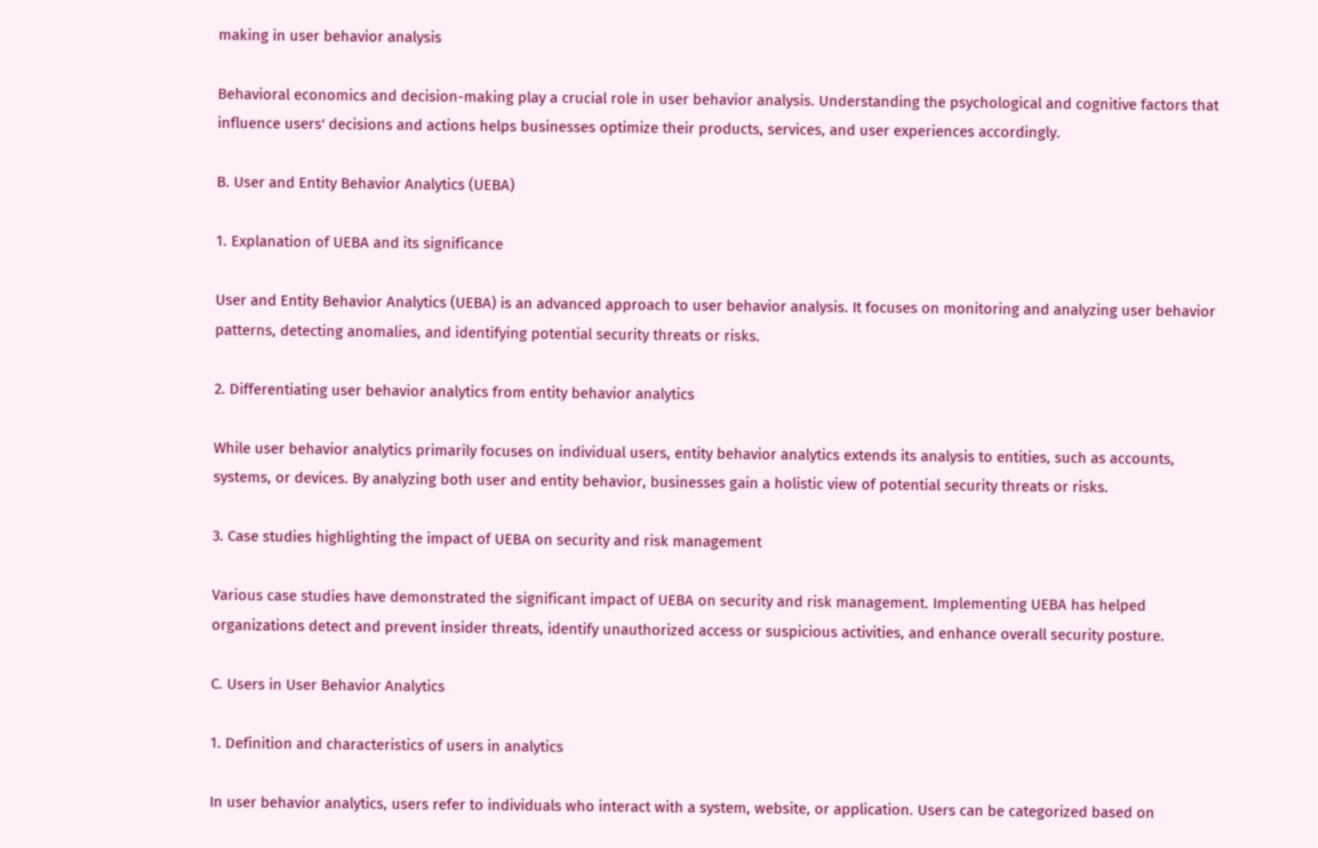making in user behavior analysis

Behavioral economics and decision-making play a crucial role in user behavior analysis. Understanding the psychological and cognitive factors that influence users' decisions and actions helps businesses optimize their products, services, and user experiences accordingly.

B. User and Entity Behavior Analytics (UEBA)

1. Explanation of UEBA and its significance

User and Entity Behavior Analytics (UEBA) is an advanced approach to user behavior analysis. It focuses on monitoring and analyzing user behavior patterns, detecting anomalies, and identifying potential security threats or risks.

2. Differentiating user behavior analytics from entity behavior analytics

While user behavior analytics primarily focuses on individual users, entity behavior analytics extends its analysis to entities, such as accounts, systems, or devices. By analyzing both user and entity behavior, businesses gain a holistic view of potential security threats or risks.

3. Case studies highlighting the impact of UEBA on security and risk management

Various case studies have demonstrated the significant impact of UEBA on security and risk management. Implementing UEBA has helped organizations detect and prevent insider threats, identify unauthorized access or suspicious activities, and enhance overall security posture.

C. Users in User Behavior Analytics

1. Definition and characteristics of users in analytics

In user behavior analytics, users refer to individuals who interact with a system, website, or application. Users can be categorized based on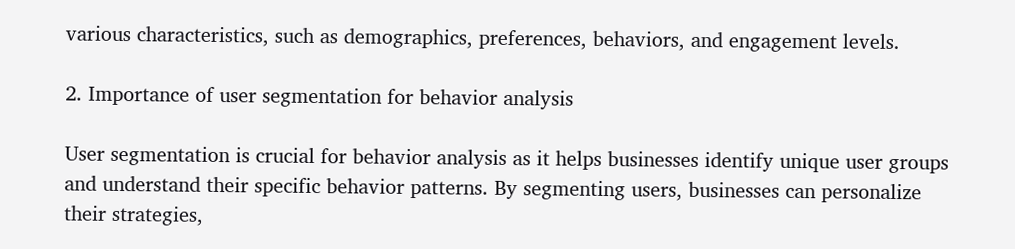various characteristics, such as demographics, preferences, behaviors, and engagement levels.

2. Importance of user segmentation for behavior analysis

User segmentation is crucial for behavior analysis as it helps businesses identify unique user groups and understand their specific behavior patterns. By segmenting users, businesses can personalize their strategies,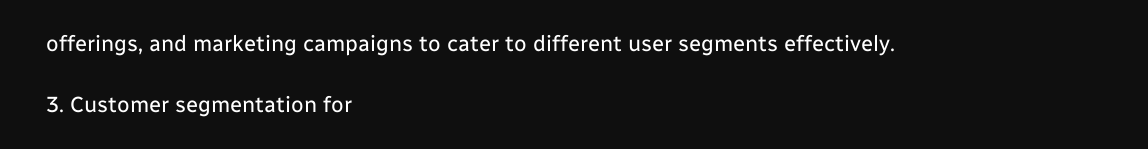offerings, and marketing campaigns to cater to different user segments effectively.

3. Customer segmentation for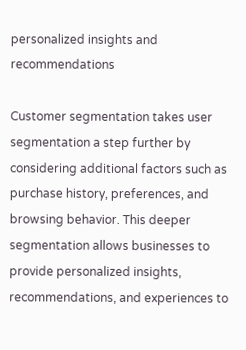personalized insights and recommendations

Customer segmentation takes user segmentation a step further by considering additional factors such as purchase history, preferences, and browsing behavior. This deeper segmentation allows businesses to provide personalized insights, recommendations, and experiences to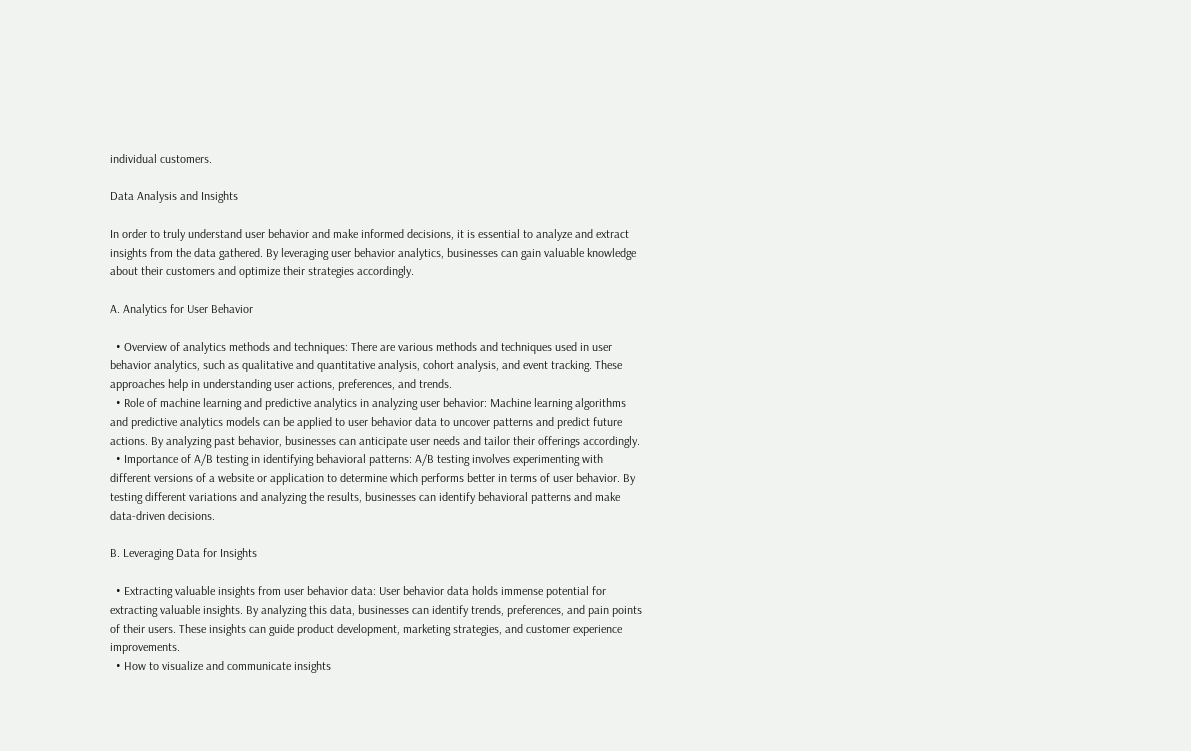individual customers.

Data Analysis and Insights

In order to truly understand user behavior and make informed decisions, it is essential to analyze and extract insights from the data gathered. By leveraging user behavior analytics, businesses can gain valuable knowledge about their customers and optimize their strategies accordingly.

A. Analytics for User Behavior

  • Overview of analytics methods and techniques: There are various methods and techniques used in user behavior analytics, such as qualitative and quantitative analysis, cohort analysis, and event tracking. These approaches help in understanding user actions, preferences, and trends.
  • Role of machine learning and predictive analytics in analyzing user behavior: Machine learning algorithms and predictive analytics models can be applied to user behavior data to uncover patterns and predict future actions. By analyzing past behavior, businesses can anticipate user needs and tailor their offerings accordingly.
  • Importance of A/B testing in identifying behavioral patterns: A/B testing involves experimenting with different versions of a website or application to determine which performs better in terms of user behavior. By testing different variations and analyzing the results, businesses can identify behavioral patterns and make data-driven decisions.

B. Leveraging Data for Insights

  • Extracting valuable insights from user behavior data: User behavior data holds immense potential for extracting valuable insights. By analyzing this data, businesses can identify trends, preferences, and pain points of their users. These insights can guide product development, marketing strategies, and customer experience improvements.
  • How to visualize and communicate insights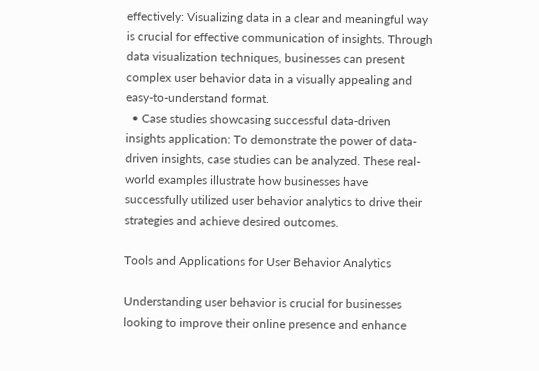effectively: Visualizing data in a clear and meaningful way is crucial for effective communication of insights. Through data visualization techniques, businesses can present complex user behavior data in a visually appealing and easy-to-understand format.
  • Case studies showcasing successful data-driven insights application: To demonstrate the power of data-driven insights, case studies can be analyzed. These real-world examples illustrate how businesses have successfully utilized user behavior analytics to drive their strategies and achieve desired outcomes.

Tools and Applications for User Behavior Analytics

Understanding user behavior is crucial for businesses looking to improve their online presence and enhance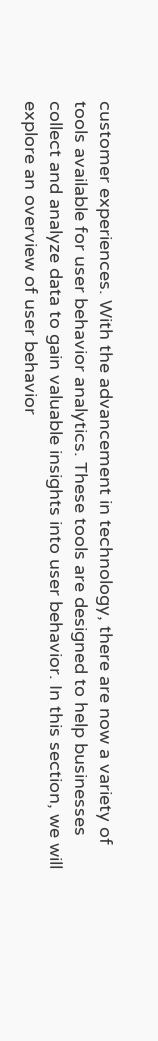customer experiences. With the advancement in technology, there are now a variety of tools available for user behavior analytics. These tools are designed to help businesses collect and analyze data to gain valuable insights into user behavior. In this section, we will explore an overview of user behavior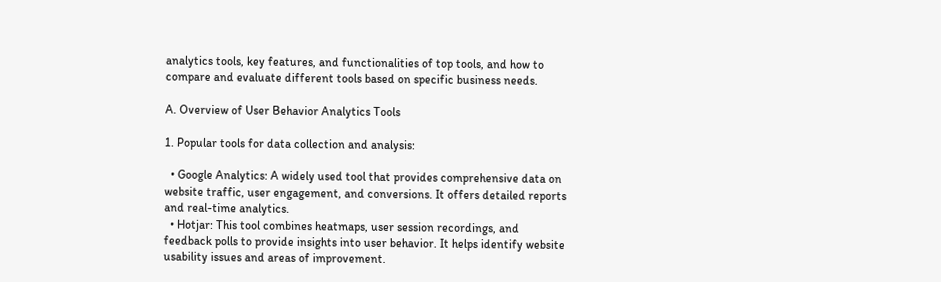analytics tools, key features, and functionalities of top tools, and how to compare and evaluate different tools based on specific business needs.

A. Overview of User Behavior Analytics Tools

1. Popular tools for data collection and analysis:

  • Google Analytics: A widely used tool that provides comprehensive data on website traffic, user engagement, and conversions. It offers detailed reports and real-time analytics.
  • Hotjar: This tool combines heatmaps, user session recordings, and feedback polls to provide insights into user behavior. It helps identify website usability issues and areas of improvement.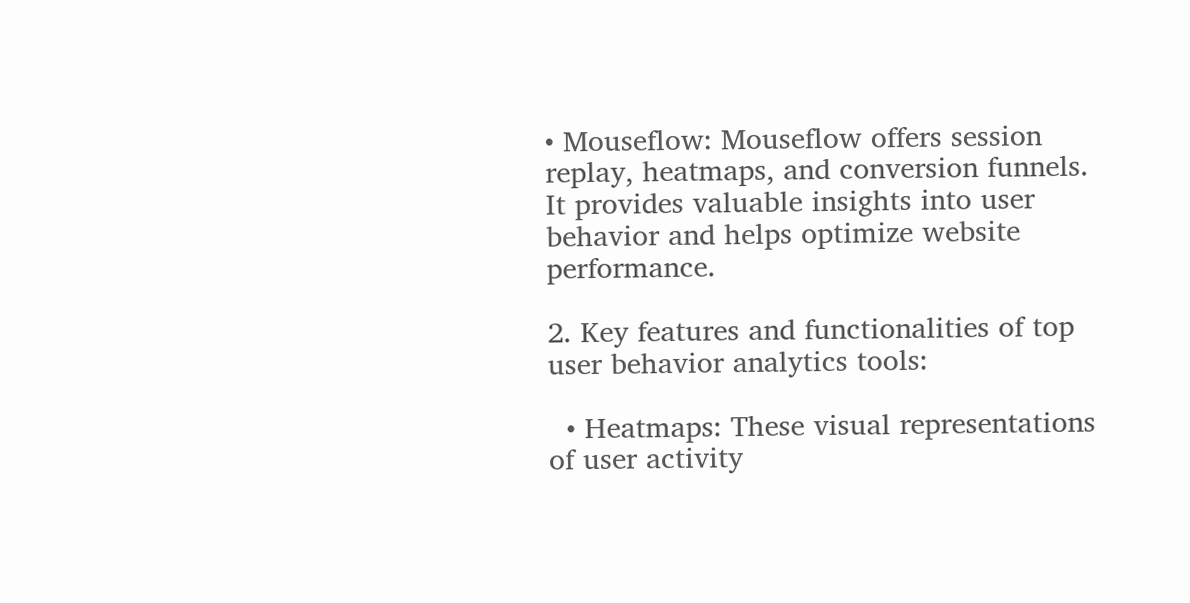• Mouseflow: Mouseflow offers session replay, heatmaps, and conversion funnels. It provides valuable insights into user behavior and helps optimize website performance.

2. Key features and functionalities of top user behavior analytics tools:

  • Heatmaps: These visual representations of user activity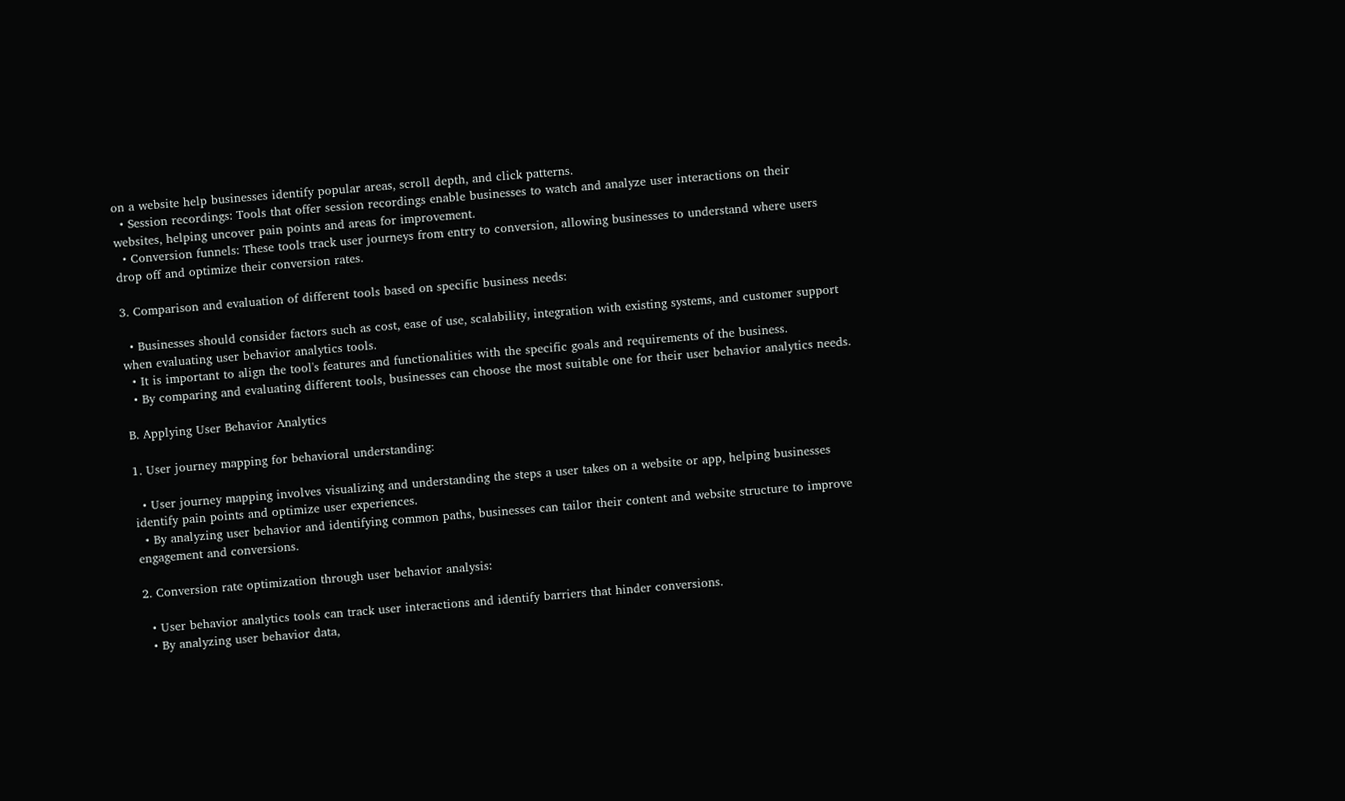on a website help businesses identify popular areas, scroll depth, and click patterns.
  • Session recordings: Tools that offer session recordings enable businesses to watch and analyze user interactions on their websites, helping uncover pain points and areas for improvement.
  • Conversion funnels: These tools track user journeys from entry to conversion, allowing businesses to understand where users drop off and optimize their conversion rates.

3. Comparison and evaluation of different tools based on specific business needs:

  • Businesses should consider factors such as cost, ease of use, scalability, integration with existing systems, and customer support when evaluating user behavior analytics tools.
  • It is important to align the tool's features and functionalities with the specific goals and requirements of the business.
  • By comparing and evaluating different tools, businesses can choose the most suitable one for their user behavior analytics needs.

B. Applying User Behavior Analytics

1. User journey mapping for behavioral understanding:

  • User journey mapping involves visualizing and understanding the steps a user takes on a website or app, helping businesses identify pain points and optimize user experiences.
  • By analyzing user behavior and identifying common paths, businesses can tailor their content and website structure to improve engagement and conversions.

2. Conversion rate optimization through user behavior analysis:

  • User behavior analytics tools can track user interactions and identify barriers that hinder conversions.
  • By analyzing user behavior data,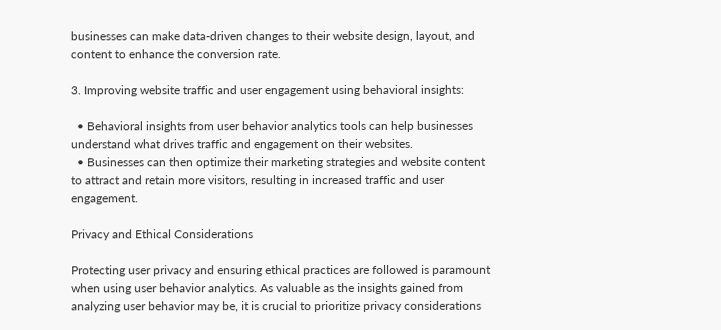businesses can make data-driven changes to their website design, layout, and content to enhance the conversion rate.

3. Improving website traffic and user engagement using behavioral insights:

  • Behavioral insights from user behavior analytics tools can help businesses understand what drives traffic and engagement on their websites.
  • Businesses can then optimize their marketing strategies and website content to attract and retain more visitors, resulting in increased traffic and user engagement.

Privacy and Ethical Considerations

Protecting user privacy and ensuring ethical practices are followed is paramount when using user behavior analytics. As valuable as the insights gained from analyzing user behavior may be, it is crucial to prioritize privacy considerations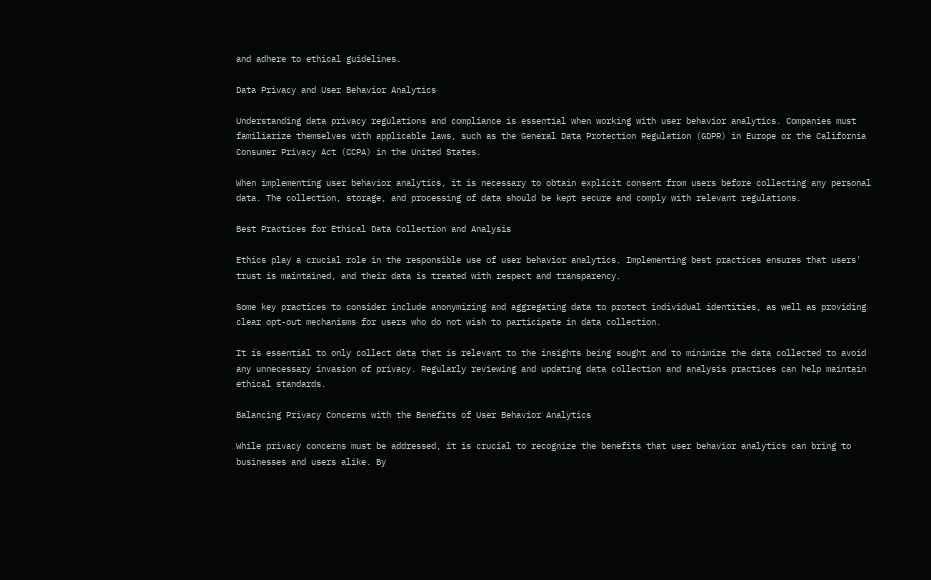and adhere to ethical guidelines.

Data Privacy and User Behavior Analytics

Understanding data privacy regulations and compliance is essential when working with user behavior analytics. Companies must familiarize themselves with applicable laws, such as the General Data Protection Regulation (GDPR) in Europe or the California Consumer Privacy Act (CCPA) in the United States.

When implementing user behavior analytics, it is necessary to obtain explicit consent from users before collecting any personal data. The collection, storage, and processing of data should be kept secure and comply with relevant regulations.

Best Practices for Ethical Data Collection and Analysis

Ethics play a crucial role in the responsible use of user behavior analytics. Implementing best practices ensures that users' trust is maintained, and their data is treated with respect and transparency.

Some key practices to consider include anonymizing and aggregating data to protect individual identities, as well as providing clear opt-out mechanisms for users who do not wish to participate in data collection.

It is essential to only collect data that is relevant to the insights being sought and to minimize the data collected to avoid any unnecessary invasion of privacy. Regularly reviewing and updating data collection and analysis practices can help maintain ethical standards.

Balancing Privacy Concerns with the Benefits of User Behavior Analytics

While privacy concerns must be addressed, it is crucial to recognize the benefits that user behavior analytics can bring to businesses and users alike. By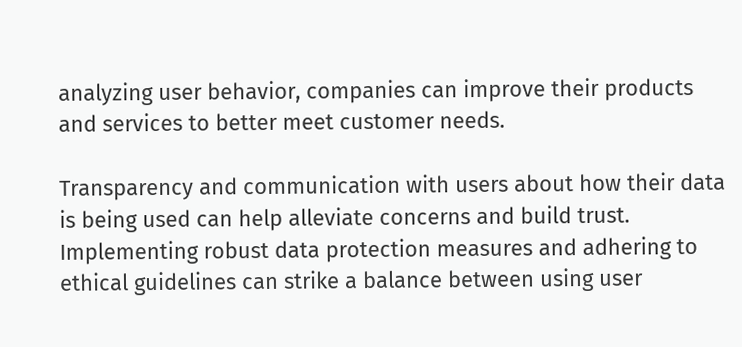analyzing user behavior, companies can improve their products and services to better meet customer needs.

Transparency and communication with users about how their data is being used can help alleviate concerns and build trust. Implementing robust data protection measures and adhering to ethical guidelines can strike a balance between using user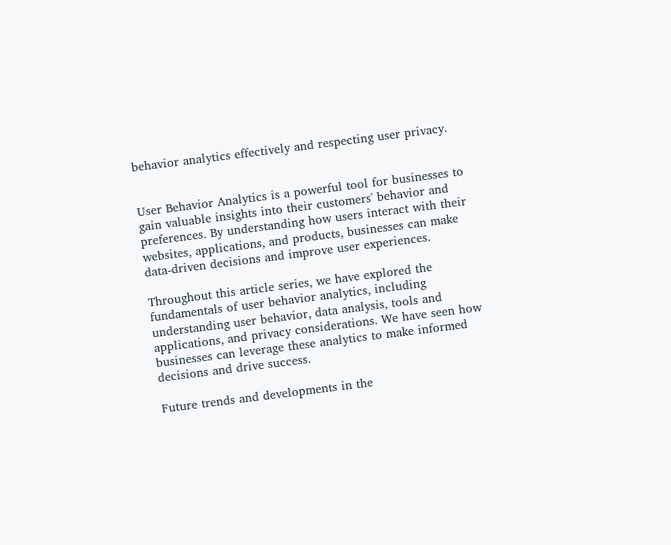behavior analytics effectively and respecting user privacy.


User Behavior Analytics is a powerful tool for businesses to gain valuable insights into their customers' behavior and preferences. By understanding how users interact with their websites, applications, and products, businesses can make data-driven decisions and improve user experiences.

Throughout this article series, we have explored the fundamentals of user behavior analytics, including understanding user behavior, data analysis, tools and applications, and privacy considerations. We have seen how businesses can leverage these analytics to make informed decisions and drive success.

Future trends and developments in the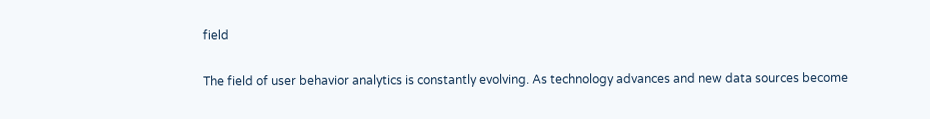field

The field of user behavior analytics is constantly evolving. As technology advances and new data sources become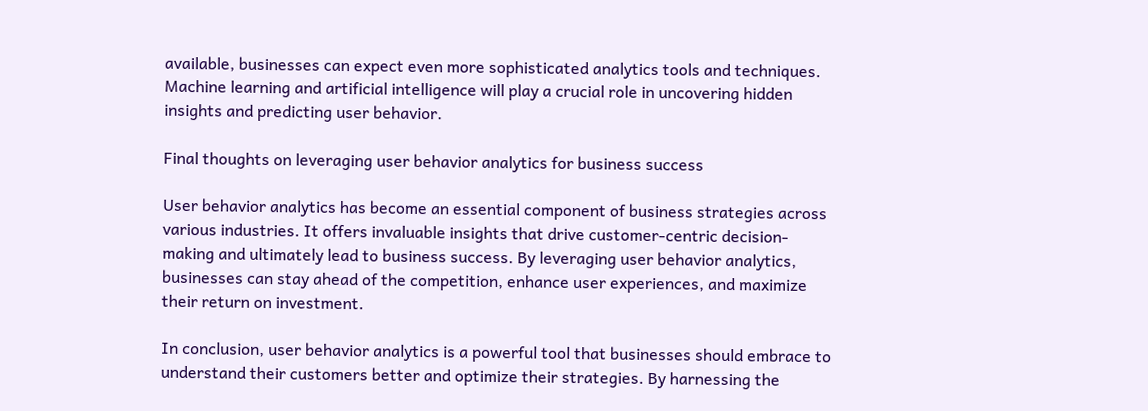available, businesses can expect even more sophisticated analytics tools and techniques. Machine learning and artificial intelligence will play a crucial role in uncovering hidden insights and predicting user behavior.

Final thoughts on leveraging user behavior analytics for business success

User behavior analytics has become an essential component of business strategies across various industries. It offers invaluable insights that drive customer-centric decision-making and ultimately lead to business success. By leveraging user behavior analytics, businesses can stay ahead of the competition, enhance user experiences, and maximize their return on investment.

In conclusion, user behavior analytics is a powerful tool that businesses should embrace to understand their customers better and optimize their strategies. By harnessing the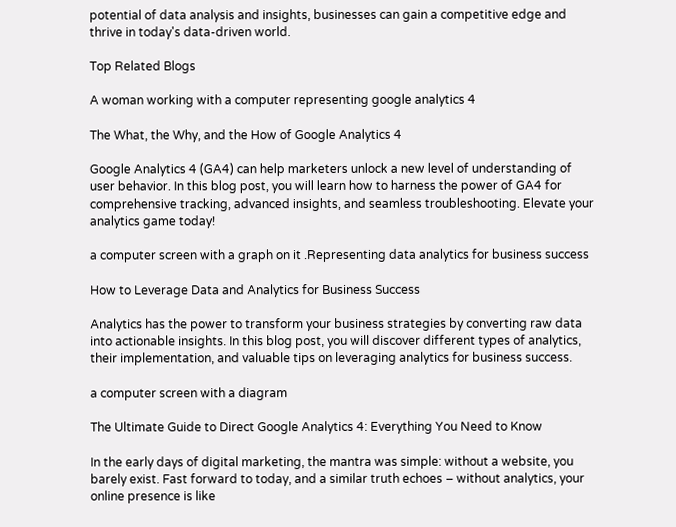potential of data analysis and insights, businesses can gain a competitive edge and thrive in today's data-driven world.

Top Related Blogs

A woman working with a computer representing google analytics 4

The What, the Why, and the How of Google Analytics 4

Google Analytics 4 (GA4) can help marketers unlock a new level of understanding of user behavior. In this blog post, you will learn how to harness the power of GA4 for comprehensive tracking, advanced insights, and seamless troubleshooting. Elevate your analytics game today!

a computer screen with a graph on it .Representing data analytics for business success

How to Leverage Data and Analytics for Business Success

Analytics has the power to transform your business strategies by converting raw data into actionable insights. In this blog post, you will discover different types of analytics, their implementation, and valuable tips on leveraging analytics for business success.

a computer screen with a diagram

The Ultimate Guide to Direct Google Analytics 4: Everything You Need to Know

In the early days of digital marketing, the mantra was simple: without a website, you barely exist. Fast forward to today, and a similar truth echoes – without analytics, your online presence is like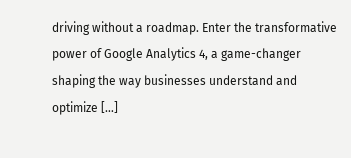driving without a roadmap. Enter the transformative power of Google Analytics 4, a game-changer shaping the way businesses understand and optimize […]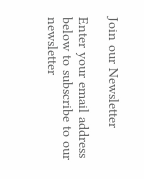Join our Newsletter

Enter your email address below to subscribe to our newsletter